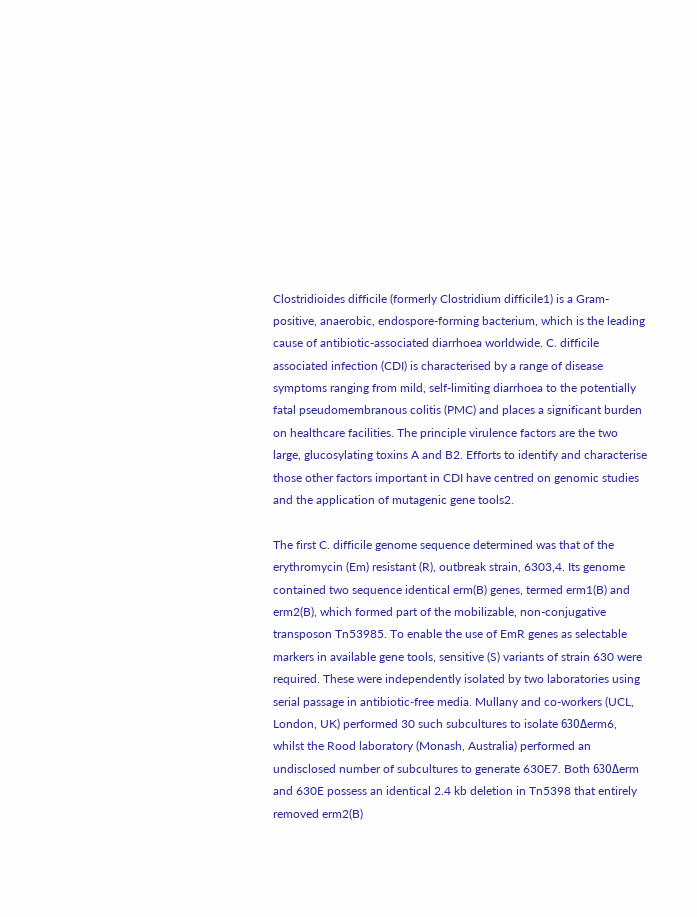Clostridioides difficile (formerly Clostridium difficile1) is a Gram-positive, anaerobic, endospore-forming bacterium, which is the leading cause of antibiotic-associated diarrhoea worldwide. C. difficile associated infection (CDI) is characterised by a range of disease symptoms ranging from mild, self-limiting diarrhoea to the potentially fatal pseudomembranous colitis (PMC) and places a significant burden on healthcare facilities. The principle virulence factors are the two large, glucosylating toxins A and B2. Efforts to identify and characterise those other factors important in CDI have centred on genomic studies and the application of mutagenic gene tools2.

The first C. difficile genome sequence determined was that of the erythromycin (Em) resistant (R), outbreak strain, 6303,4. Its genome contained two sequence identical erm(B) genes, termed erm1(B) and erm2(B), which formed part of the mobilizable, non-conjugative transposon Tn53985. To enable the use of EmR genes as selectable markers in available gene tools, sensitive (S) variants of strain 630 were required. These were independently isolated by two laboratories using serial passage in antibiotic-free media. Mullany and co-workers (UCL, London, UK) performed 30 such subcultures to isolate 630Δerm6, whilst the Rood laboratory (Monash, Australia) performed an undisclosed number of subcultures to generate 630E7. Both 630Δerm and 630E possess an identical 2.4 kb deletion in Tn5398 that entirely removed erm2(B)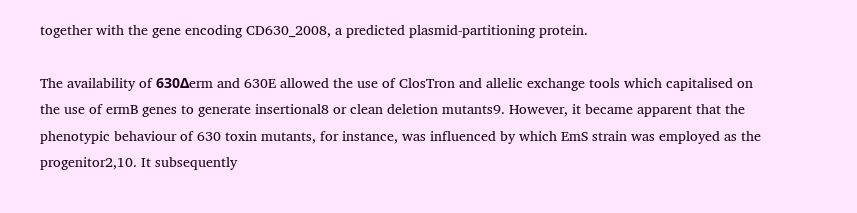together with the gene encoding CD630_2008, a predicted plasmid-partitioning protein.

The availability of 630Δerm and 630E allowed the use of ClosTron and allelic exchange tools which capitalised on the use of ermB genes to generate insertional8 or clean deletion mutants9. However, it became apparent that the phenotypic behaviour of 630 toxin mutants, for instance, was influenced by which EmS strain was employed as the progenitor2,10. It subsequently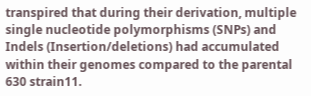transpired that during their derivation, multiple single nucleotide polymorphisms (SNPs) and Indels (Insertion/deletions) had accumulated within their genomes compared to the parental 630 strain11.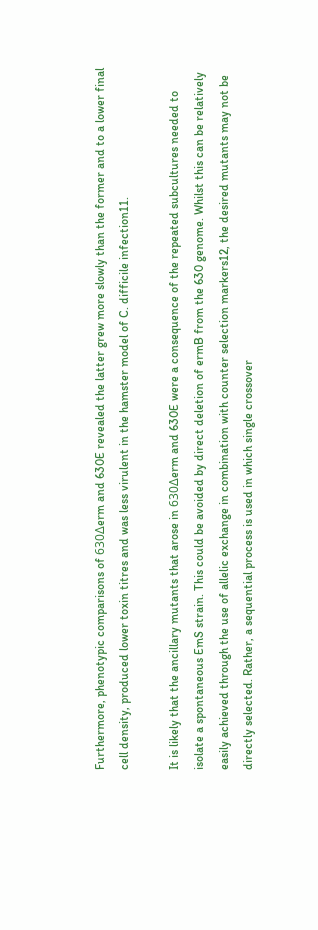Furthermore, phenotypic comparisons of 630Δerm and 630E revealed the latter grew more slowly than the former and to a lower final cell density, produced lower toxin titres and was less virulent in the hamster model of C. difficile infection11.

It is likely that the ancillary mutants that arose in 630Δerm and 630E were a consequence of the repeated subcultures needed to isolate a spontaneous EmS strain. This could be avoided by direct deletion of ermB from the 630 genome. Whilst this can be relatively easily achieved through the use of allelic exchange in combination with counter selection markers12, the desired mutants may not be directly selected. Rather, a sequential process is used in which single crossover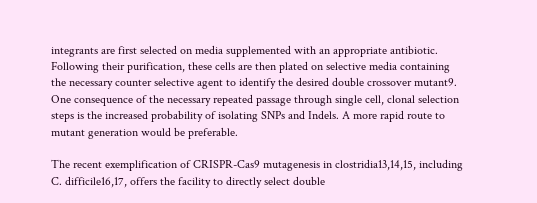integrants are first selected on media supplemented with an appropriate antibiotic. Following their purification, these cells are then plated on selective media containing the necessary counter selective agent to identify the desired double crossover mutant9. One consequence of the necessary repeated passage through single cell, clonal selection steps is the increased probability of isolating SNPs and Indels. A more rapid route to mutant generation would be preferable.

The recent exemplification of CRISPR-Cas9 mutagenesis in clostridia13,14,15, including C. difficile16,17, offers the facility to directly select double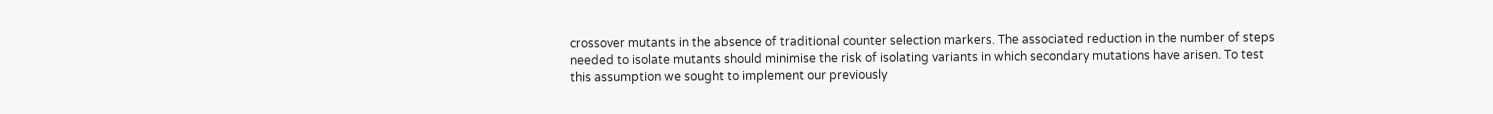crossover mutants in the absence of traditional counter selection markers. The associated reduction in the number of steps needed to isolate mutants should minimise the risk of isolating variants in which secondary mutations have arisen. To test this assumption we sought to implement our previously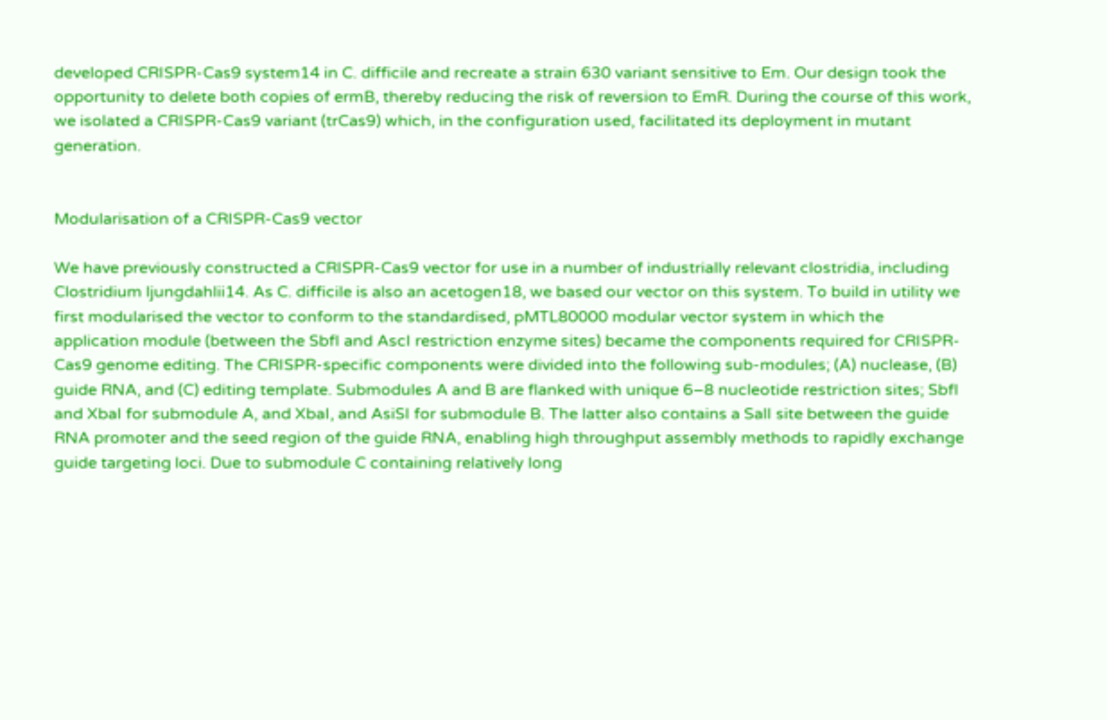developed CRISPR-Cas9 system14 in C. difficile and recreate a strain 630 variant sensitive to Em. Our design took the opportunity to delete both copies of ermB, thereby reducing the risk of reversion to EmR. During the course of this work, we isolated a CRISPR-Cas9 variant (trCas9) which, in the configuration used, facilitated its deployment in mutant generation.


Modularisation of a CRISPR-Cas9 vector

We have previously constructed a CRISPR-Cas9 vector for use in a number of industrially relevant clostridia, including Clostridium ljungdahlii14. As C. difficile is also an acetogen18, we based our vector on this system. To build in utility we first modularised the vector to conform to the standardised, pMTL80000 modular vector system in which the application module (between the SbfI and AscI restriction enzyme sites) became the components required for CRISPR-Cas9 genome editing. The CRISPR-specific components were divided into the following sub-modules; (A) nuclease, (B) guide RNA, and (C) editing template. Submodules A and B are flanked with unique 6–8 nucleotide restriction sites; SbfI and XbaI for submodule A, and XbaI, and AsiSI for submodule B. The latter also contains a SalI site between the guide RNA promoter and the seed region of the guide RNA, enabling high throughput assembly methods to rapidly exchange guide targeting loci. Due to submodule C containing relatively long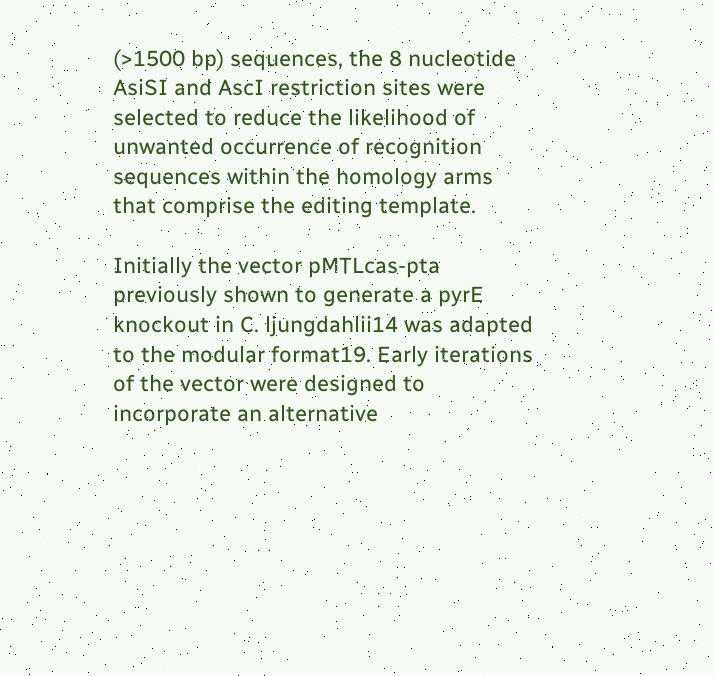(>1500 bp) sequences, the 8 nucleotide AsiSI and AscI restriction sites were selected to reduce the likelihood of unwanted occurrence of recognition sequences within the homology arms that comprise the editing template.

Initially the vector pMTLcas-pta previously shown to generate a pyrE knockout in C. ljungdahlii14 was adapted to the modular format19. Early iterations of the vector were designed to incorporate an alternative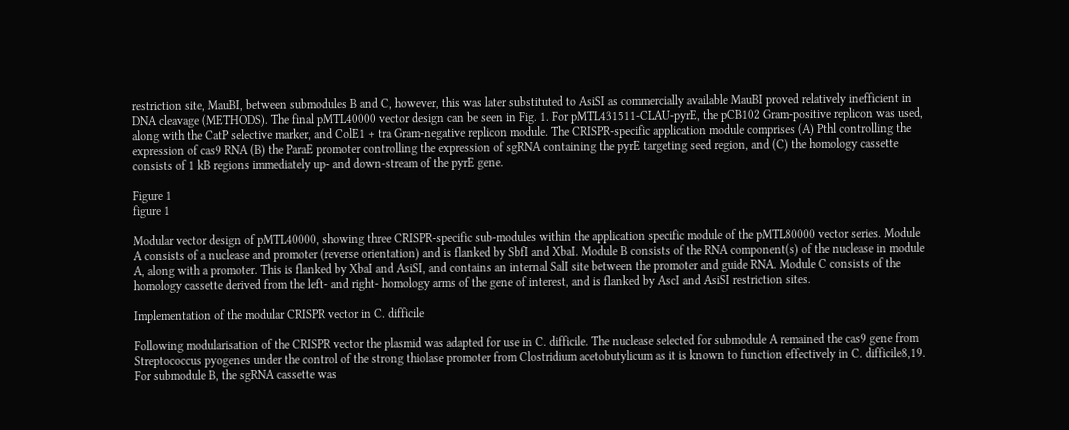restriction site, MauBI, between submodules B and C, however, this was later substituted to AsiSI as commercially available MauBI proved relatively inefficient in DNA cleavage (METHODS). The final pMTL40000 vector design can be seen in Fig. 1. For pMTL431511-CLAU-pyrE, the pCB102 Gram-positive replicon was used, along with the CatP selective marker, and ColE1 + tra Gram-negative replicon module. The CRISPR-specific application module comprises (A) Pthl controlling the expression of cas9 RNA (B) the ParaE promoter controlling the expression of sgRNA containing the pyrE targeting seed region, and (C) the homology cassette consists of 1 kB regions immediately up- and down-stream of the pyrE gene.

Figure 1
figure 1

Modular vector design of pMTL40000, showing three CRISPR-specific sub-modules within the application specific module of the pMTL80000 vector series. Module A consists of a nuclease and promoter (reverse orientation) and is flanked by SbfI and XbaI. Module B consists of the RNA component(s) of the nuclease in module A, along with a promoter. This is flanked by XbaI and AsiSI, and contains an internal SalI site between the promoter and guide RNA. Module C consists of the homology cassette derived from the left- and right- homology arms of the gene of interest, and is flanked by AscI and AsiSI restriction sites.

Implementation of the modular CRISPR vector in C. difficile

Following modularisation of the CRISPR vector the plasmid was adapted for use in C. difficile. The nuclease selected for submodule A remained the cas9 gene from Streptococcus pyogenes under the control of the strong thiolase promoter from Clostridium acetobutylicum as it is known to function effectively in C. difficile8,19. For submodule B, the sgRNA cassette was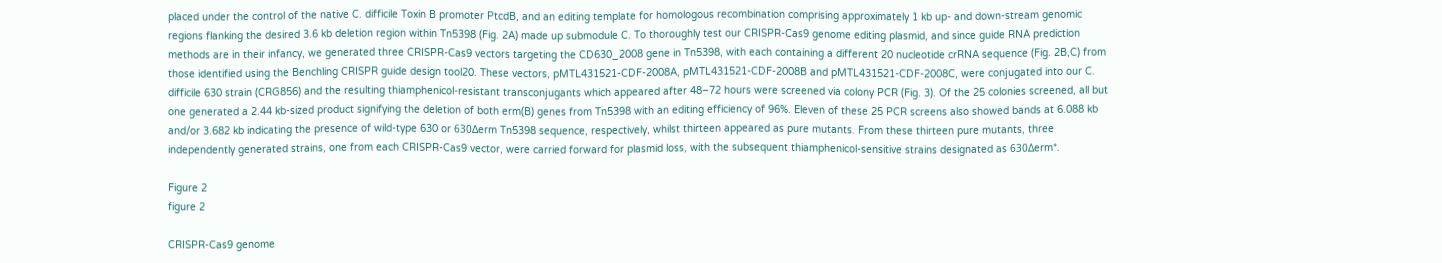placed under the control of the native C. difficile Toxin B promoter PtcdB, and an editing template for homologous recombination comprising approximately 1 kb up- and down-stream genomic regions flanking the desired 3.6 kb deletion region within Tn5398 (Fig. 2A) made up submodule C. To thoroughly test our CRISPR-Cas9 genome editing plasmid, and since guide RNA prediction methods are in their infancy, we generated three CRISPR-Cas9 vectors targeting the CD630_2008 gene in Tn5398, with each containing a different 20 nucleotide crRNA sequence (Fig. 2B,C) from those identified using the Benchling CRISPR guide design tool20. These vectors, pMTL431521-CDF-2008A, pMTL431521-CDF-2008B and pMTL431521-CDF-2008C, were conjugated into our C. difficile 630 strain (CRG856) and the resulting thiamphenicol-resistant transconjugants which appeared after 48–72 hours were screened via colony PCR (Fig. 3). Of the 25 colonies screened, all but one generated a 2.44 kb-sized product signifying the deletion of both erm(B) genes from Tn5398 with an editing efficiency of 96%. Eleven of these 25 PCR screens also showed bands at 6.088 kb and/or 3.682 kb indicating the presence of wild-type 630 or 630Δerm Tn5398 sequence, respectively, whilst thirteen appeared as pure mutants. From these thirteen pure mutants, three independently generated strains, one from each CRISPR-Cas9 vector, were carried forward for plasmid loss, with the subsequent thiamphenicol-sensitive strains designated as 630Δerm*.

Figure 2
figure 2

CRISPR-Cas9 genome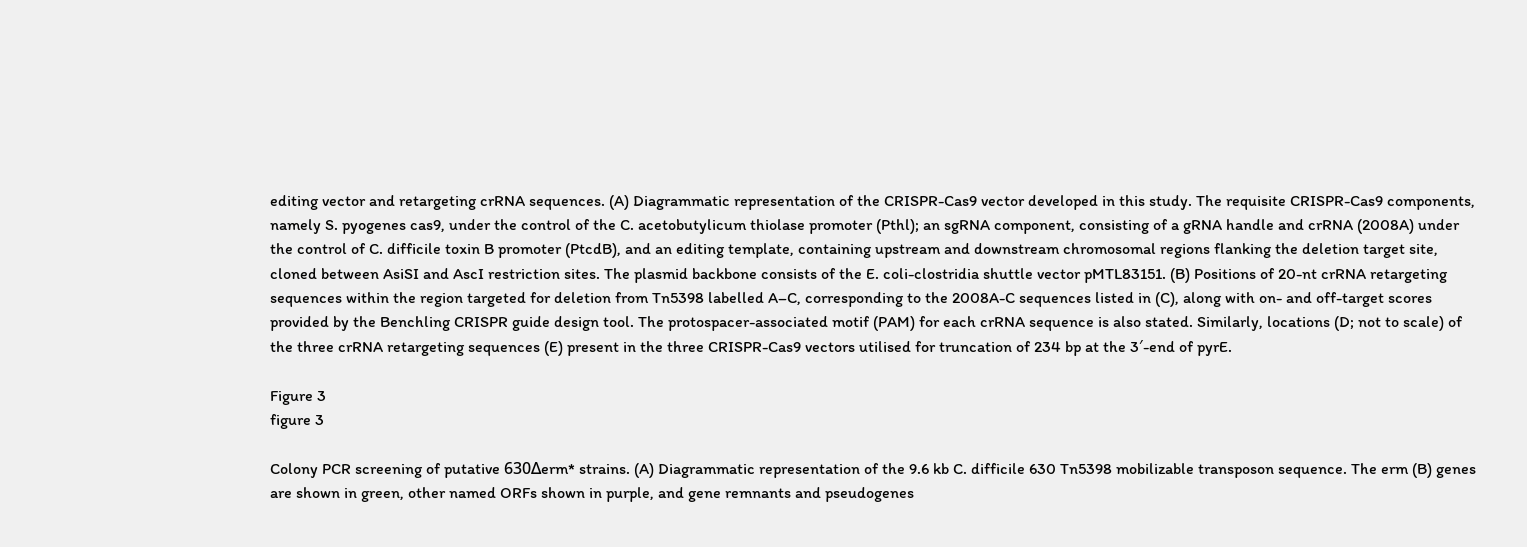editing vector and retargeting crRNA sequences. (A) Diagrammatic representation of the CRISPR-Cas9 vector developed in this study. The requisite CRISPR-Cas9 components, namely S. pyogenes cas9, under the control of the C. acetobutylicum thiolase promoter (Pthl); an sgRNA component, consisting of a gRNA handle and crRNA (2008A) under the control of C. difficile toxin B promoter (PtcdB), and an editing template, containing upstream and downstream chromosomal regions flanking the deletion target site, cloned between AsiSI and AscI restriction sites. The plasmid backbone consists of the E. coli-clostridia shuttle vector pMTL83151. (B) Positions of 20-nt crRNA retargeting sequences within the region targeted for deletion from Tn5398 labelled A–C, corresponding to the 2008A-C sequences listed in (C), along with on- and off-target scores provided by the Benchling CRISPR guide design tool. The protospacer-associated motif (PAM) for each crRNA sequence is also stated. Similarly, locations (D; not to scale) of the three crRNA retargeting sequences (E) present in the three CRISPR-Cas9 vectors utilised for truncation of 234 bp at the 3′-end of pyrE.

Figure 3
figure 3

Colony PCR screening of putative 630Δerm* strains. (A) Diagrammatic representation of the 9.6 kb C. difficile 630 Tn5398 mobilizable transposon sequence. The erm (B) genes are shown in green, other named ORFs shown in purple, and gene remnants and pseudogenes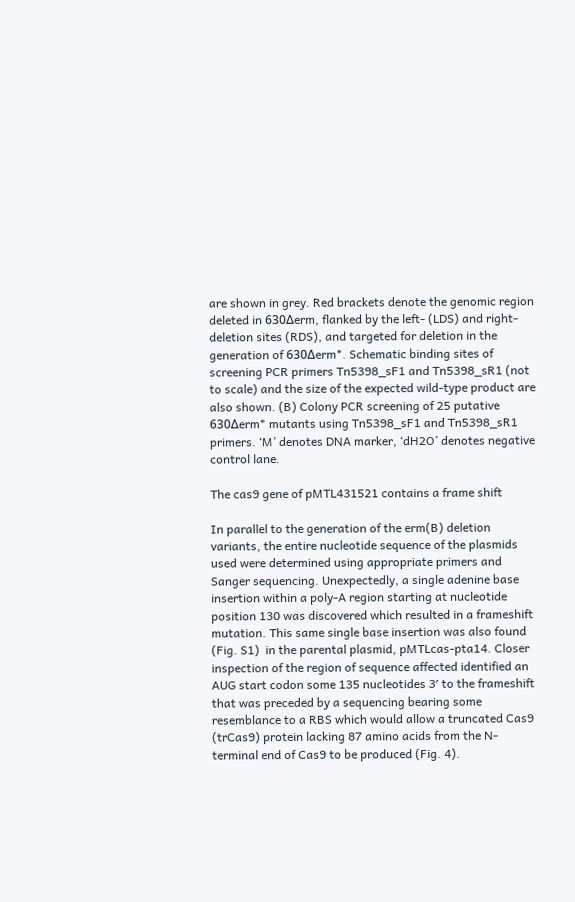are shown in grey. Red brackets denote the genomic region deleted in 630Δerm, flanked by the left- (LDS) and right-deletion sites (RDS), and targeted for deletion in the generation of 630Δerm*. Schematic binding sites of screening PCR primers Tn5398_sF1 and Tn5398_sR1 (not to scale) and the size of the expected wild-type product are also shown. (B) Colony PCR screening of 25 putative 630Δerm* mutants using Tn5398_sF1 and Tn5398_sR1 primers. ‘M’ denotes DNA marker, ‘dH2O’ denotes negative control lane.

The cas9 gene of pMTL431521 contains a frame shift

In parallel to the generation of the erm(B) deletion variants, the entire nucleotide sequence of the plasmids used were determined using appropriate primers and Sanger sequencing. Unexpectedly, a single adenine base insertion within a poly-A region starting at nucleotide position 130 was discovered which resulted in a frameshift mutation. This same single base insertion was also found (Fig. S1)  in the parental plasmid, pMTLcas-pta14. Closer inspection of the region of sequence affected identified an AUG start codon some 135 nucleotides 3′ to the frameshift that was preceded by a sequencing bearing some resemblance to a RBS which would allow a truncated Cas9 (trCas9) protein lacking 87 amino acids from the N-terminal end of Cas9 to be produced (Fig. 4).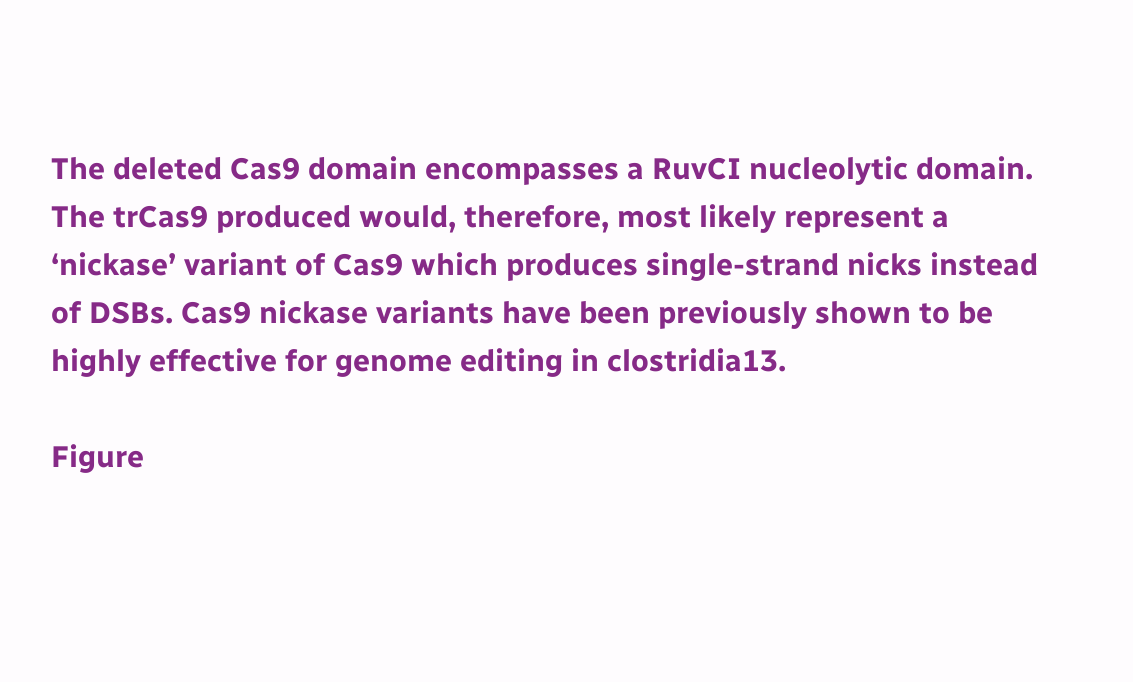The deleted Cas9 domain encompasses a RuvCI nucleolytic domain. The trCas9 produced would, therefore, most likely represent a ‘nickase’ variant of Cas9 which produces single-strand nicks instead of DSBs. Cas9 nickase variants have been previously shown to be highly effective for genome editing in clostridia13.

Figure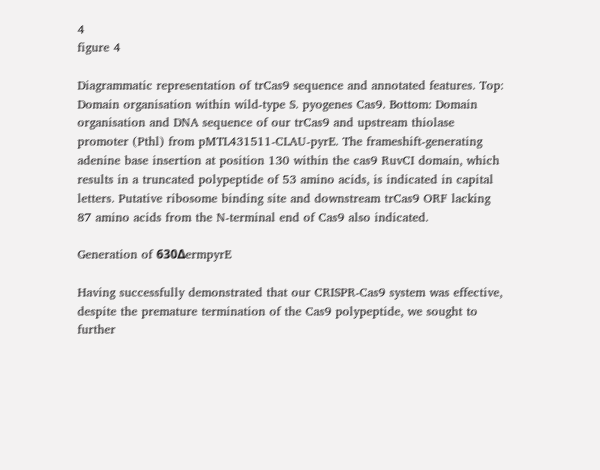4
figure 4

Diagrammatic representation of trCas9 sequence and annotated features. Top: Domain organisation within wild-type S. pyogenes Cas9. Bottom: Domain organisation and DNA sequence of our trCas9 and upstream thiolase promoter (Pthl) from pMTL431511-CLAU-pyrE. The frameshift-generating adenine base insertion at position 130 within the cas9 RuvCI domain, which results in a truncated polypeptide of 53 amino acids, is indicated in capital letters. Putative ribosome binding site and downstream trCas9 ORF lacking 87 amino acids from the N-terminal end of Cas9 also indicated.

Generation of 630ΔermpyrE

Having successfully demonstrated that our CRISPR-Cas9 system was effective, despite the premature termination of the Cas9 polypeptide, we sought to further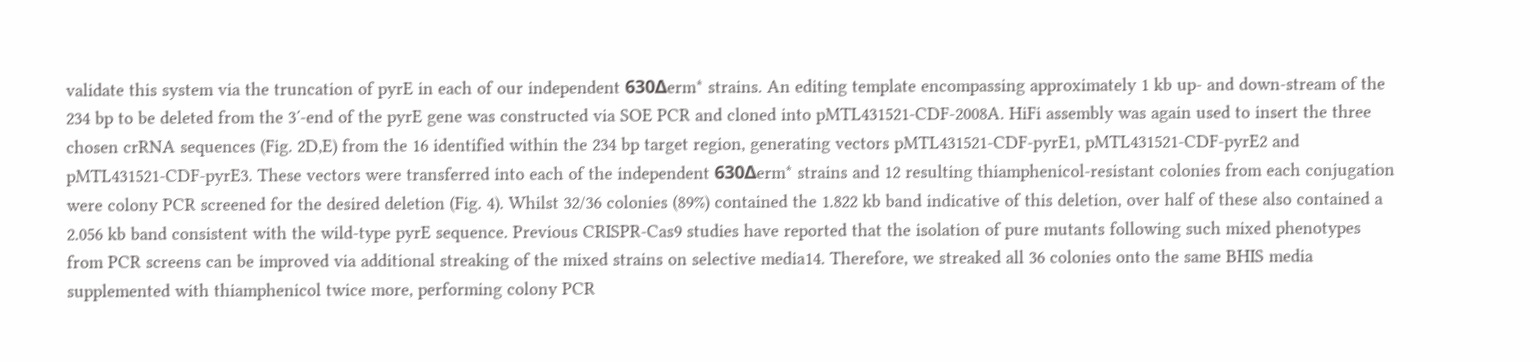validate this system via the truncation of pyrE in each of our independent 630Δerm* strains. An editing template encompassing approximately 1 kb up- and down-stream of the 234 bp to be deleted from the 3′-end of the pyrE gene was constructed via SOE PCR and cloned into pMTL431521-CDF-2008A. HiFi assembly was again used to insert the three chosen crRNA sequences (Fig. 2D,E) from the 16 identified within the 234 bp target region, generating vectors pMTL431521-CDF-pyrE1, pMTL431521-CDF-pyrE2 and pMTL431521-CDF-pyrE3. These vectors were transferred into each of the independent 630Δerm* strains and 12 resulting thiamphenicol-resistant colonies from each conjugation were colony PCR screened for the desired deletion (Fig. 4). Whilst 32/36 colonies (89%) contained the 1.822 kb band indicative of this deletion, over half of these also contained a 2.056 kb band consistent with the wild-type pyrE sequence. Previous CRISPR-Cas9 studies have reported that the isolation of pure mutants following such mixed phenotypes from PCR screens can be improved via additional streaking of the mixed strains on selective media14. Therefore, we streaked all 36 colonies onto the same BHIS media supplemented with thiamphenicol twice more, performing colony PCR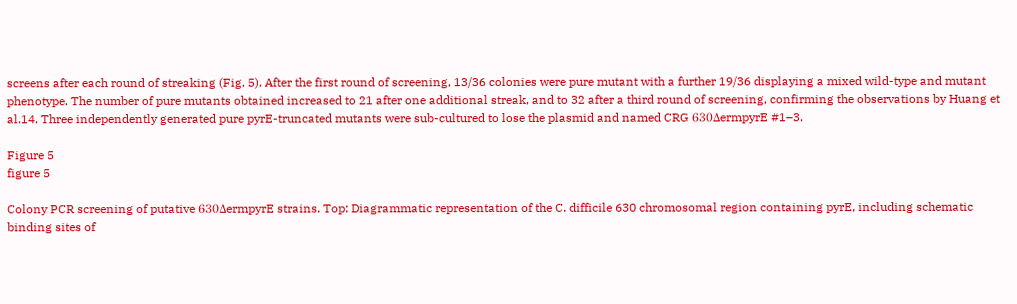screens after each round of streaking (Fig. 5). After the first round of screening, 13/36 colonies were pure mutant with a further 19/36 displaying a mixed wild-type and mutant phenotype. The number of pure mutants obtained increased to 21 after one additional streak, and to 32 after a third round of screening, confirming the observations by Huang et al.14. Three independently generated pure pyrE-truncated mutants were sub-cultured to lose the plasmid and named CRG 630ΔermpyrE #1–3.

Figure 5
figure 5

Colony PCR screening of putative 630ΔermpyrE strains. Top: Diagrammatic representation of the C. difficile 630 chromosomal region containing pyrE, including schematic binding sites of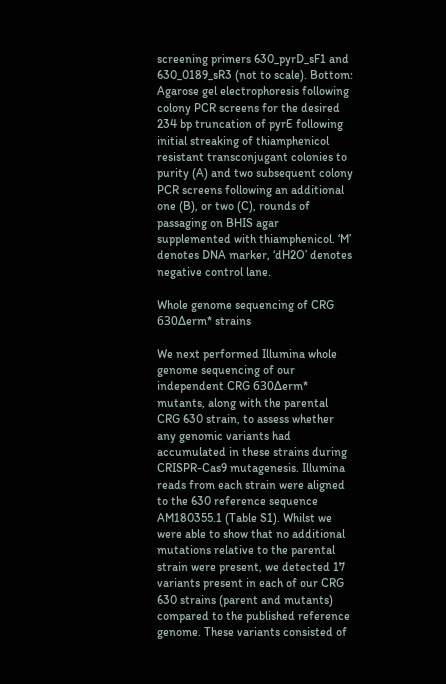screening primers 630_pyrD_sF1 and 630_0189_sR3 (not to scale). Bottom: Agarose gel electrophoresis following colony PCR screens for the desired 234 bp truncation of pyrE following initial streaking of thiamphenicol resistant transconjugant colonies to purity (A) and two subsequent colony PCR screens following an additional one (B), or two (C), rounds of passaging on BHIS agar supplemented with thiamphenicol. ‘M’ denotes DNA marker, ‘dH2O’ denotes negative control lane.

Whole genome sequencing of CRG 630Δerm* strains

We next performed Illumina whole genome sequencing of our independent CRG 630Δerm* mutants, along with the parental CRG 630 strain, to assess whether any genomic variants had accumulated in these strains during CRISPR-Cas9 mutagenesis. Illumina reads from each strain were aligned to the 630 reference sequence AM180355.1 (Table S1). Whilst we were able to show that no additional mutations relative to the parental strain were present, we detected 17 variants present in each of our CRG 630 strains (parent and mutants) compared to the published reference genome. These variants consisted of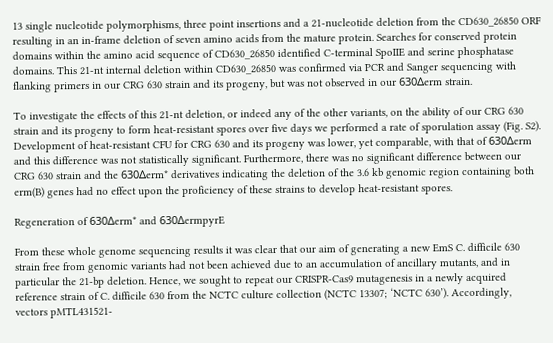13 single nucleotide polymorphisms, three point insertions and a 21-nucleotide deletion from the CD630_26850 ORF resulting in an in-frame deletion of seven amino acids from the mature protein. Searches for conserved protein domains within the amino acid sequence of CD630_26850 identified C-terminal SpoIIE and serine phosphatase domains. This 21-nt internal deletion within CD630_26850 was confirmed via PCR and Sanger sequencing with flanking primers in our CRG 630 strain and its progeny, but was not observed in our 630Δerm strain.

To investigate the effects of this 21-nt deletion, or indeed any of the other variants, on the ability of our CRG 630 strain and its progeny to form heat-resistant spores over five days we performed a rate of sporulation assay (Fig. S2). Development of heat-resistant CFU for CRG 630 and its progeny was lower, yet comparable, with that of 630Δerm and this difference was not statistically significant. Furthermore, there was no significant difference between our CRG 630 strain and the 630Δerm* derivatives indicating the deletion of the 3.6 kb genomic region containing both erm(B) genes had no effect upon the proficiency of these strains to develop heat-resistant spores.

Regeneration of 630Δerm* and 630ΔermpyrE

From these whole genome sequencing results it was clear that our aim of generating a new EmS C. difficile 630 strain free from genomic variants had not been achieved due to an accumulation of ancillary mutants, and in particular the 21-bp deletion. Hence, we sought to repeat our CRISPR-Cas9 mutagenesis in a newly acquired reference strain of C. difficile 630 from the NCTC culture collection (NCTC 13307; ‘NCTC 630’). Accordingly, vectors pMTL431521-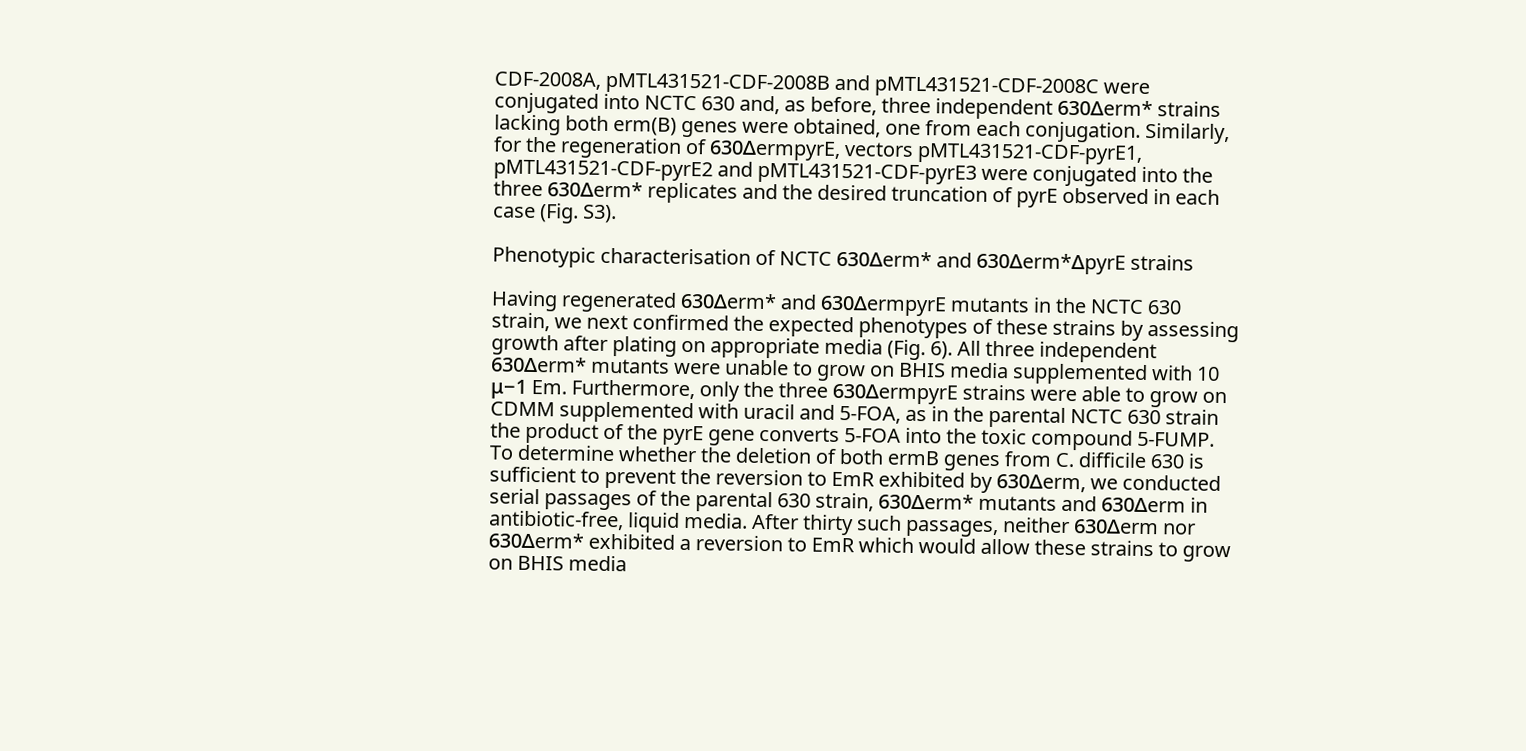CDF-2008A, pMTL431521-CDF-2008B and pMTL431521-CDF-2008C were conjugated into NCTC 630 and, as before, three independent 630Δerm* strains lacking both erm(B) genes were obtained, one from each conjugation. Similarly, for the regeneration of 630ΔermpyrE, vectors pMTL431521-CDF-pyrE1, pMTL431521-CDF-pyrE2 and pMTL431521-CDF-pyrE3 were conjugated into the three 630Δerm* replicates and the desired truncation of pyrE observed in each case (Fig. S3).

Phenotypic characterisation of NCTC 630Δerm* and 630Δerm*ΔpyrE strains

Having regenerated 630Δerm* and 630ΔermpyrE mutants in the NCTC 630 strain, we next confirmed the expected phenotypes of these strains by assessing growth after plating on appropriate media (Fig. 6). All three independent 630Δerm* mutants were unable to grow on BHIS media supplemented with 10 μ−1 Em. Furthermore, only the three 630ΔermpyrE strains were able to grow on CDMM supplemented with uracil and 5-FOA, as in the parental NCTC 630 strain the product of the pyrE gene converts 5-FOA into the toxic compound 5-FUMP. To determine whether the deletion of both ermB genes from C. difficile 630 is sufficient to prevent the reversion to EmR exhibited by 630Δerm, we conducted serial passages of the parental 630 strain, 630Δerm* mutants and 630Δerm in antibiotic-free, liquid media. After thirty such passages, neither 630Δerm nor 630Δerm* exhibited a reversion to EmR which would allow these strains to grow on BHIS media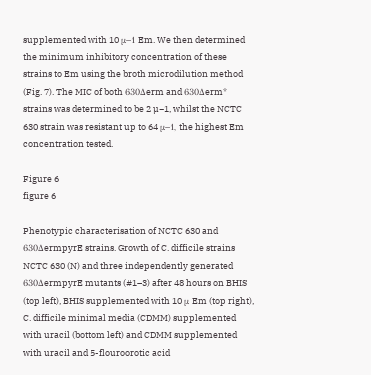supplemented with 10 μ−1 Em. We then determined the minimum inhibitory concentration of these strains to Em using the broth microdilution method (Fig. 7). The MIC of both 630Δerm and 630Δerm* strains was determined to be 2 µ−1, whilst the NCTC 630 strain was resistant up to 64 μ−1, the highest Em concentration tested.

Figure 6
figure 6

Phenotypic characterisation of NCTC 630 and 630ΔermpyrE strains. Growth of C. difficile strains NCTC 630 (N) and three independently generated 630ΔermpyrE mutants (#1–3) after 48 hours on BHIS (top left), BHIS supplemented with 10 μ Em (top right), C. difficile minimal media (CDMM) supplemented with uracil (bottom left) and CDMM supplemented with uracil and 5-flouroorotic acid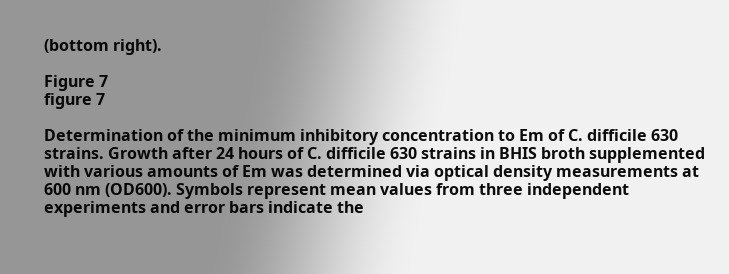(bottom right).

Figure 7
figure 7

Determination of the minimum inhibitory concentration to Em of C. difficile 630 strains. Growth after 24 hours of C. difficile 630 strains in BHIS broth supplemented with various amounts of Em was determined via optical density measurements at 600 nm (OD600). Symbols represent mean values from three independent experiments and error bars indicate the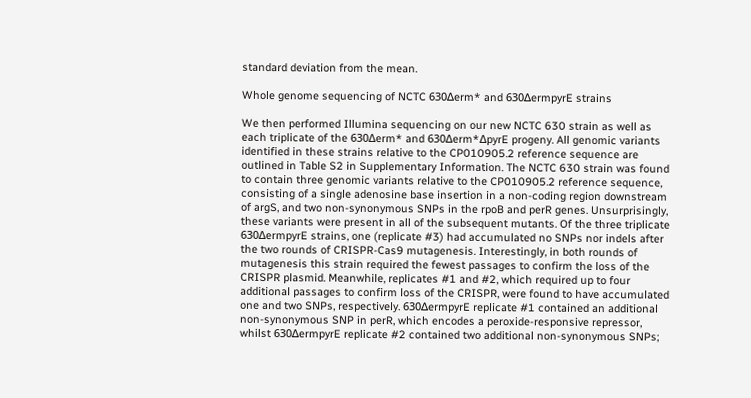standard deviation from the mean.

Whole genome sequencing of NCTC 630Δerm* and 630ΔermpyrE strains

We then performed Illumina sequencing on our new NCTC 630 strain as well as each triplicate of the 630Δerm* and 630Δerm*ΔpyrE progeny. All genomic variants identified in these strains relative to the CP010905.2 reference sequence are outlined in Table S2 in Supplementary Information. The NCTC 630 strain was found to contain three genomic variants relative to the CP010905.2 reference sequence, consisting of a single adenosine base insertion in a non-coding region downstream of argS, and two non-synonymous SNPs in the rpoB and perR genes. Unsurprisingly, these variants were present in all of the subsequent mutants. Of the three triplicate 630ΔermpyrE strains, one (replicate #3) had accumulated no SNPs nor indels after the two rounds of CRISPR-Cas9 mutagenesis. Interestingly, in both rounds of mutagenesis this strain required the fewest passages to confirm the loss of the CRISPR plasmid. Meanwhile, replicates #1 and #2, which required up to four additional passages to confirm loss of the CRISPR, were found to have accumulated one and two SNPs, respectively. 630ΔermpyrE replicate #1 contained an additional non-synonymous SNP in perR, which encodes a peroxide-responsive repressor, whilst 630ΔermpyrE replicate #2 contained two additional non-synonymous SNPs;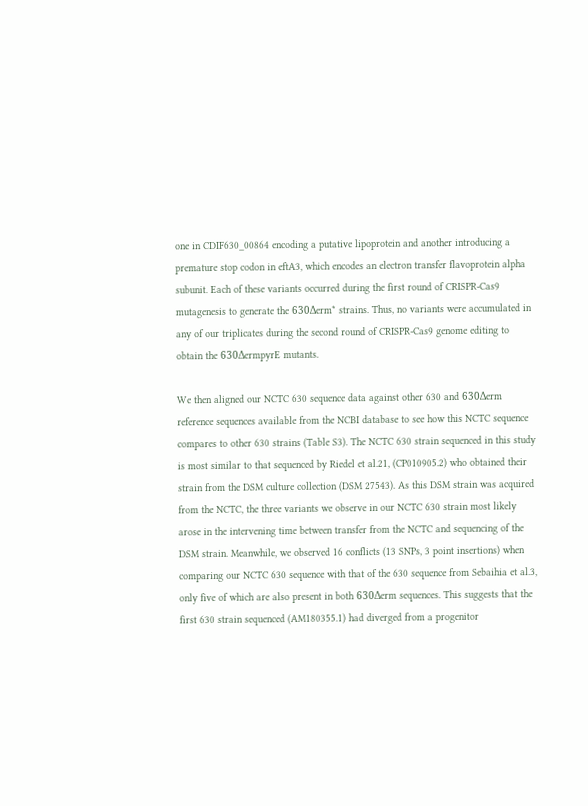one in CDIF630_00864 encoding a putative lipoprotein and another introducing a premature stop codon in eftA3, which encodes an electron transfer flavoprotein alpha subunit. Each of these variants occurred during the first round of CRISPR-Cas9 mutagenesis to generate the 630Δerm* strains. Thus, no variants were accumulated in any of our triplicates during the second round of CRISPR-Cas9 genome editing to obtain the 630ΔermpyrE mutants.

We then aligned our NCTC 630 sequence data against other 630 and 630Δerm reference sequences available from the NCBI database to see how this NCTC sequence compares to other 630 strains (Table S3). The NCTC 630 strain sequenced in this study is most similar to that sequenced by Riedel et al.21, (CP010905.2) who obtained their strain from the DSM culture collection (DSM 27543). As this DSM strain was acquired from the NCTC, the three variants we observe in our NCTC 630 strain most likely arose in the intervening time between transfer from the NCTC and sequencing of the DSM strain. Meanwhile, we observed 16 conflicts (13 SNPs, 3 point insertions) when comparing our NCTC 630 sequence with that of the 630 sequence from Sebaihia et al.3, only five of which are also present in both 630Δerm sequences. This suggests that the first 630 strain sequenced (AM180355.1) had diverged from a progenitor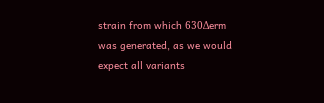strain from which 630Δerm was generated, as we would expect all variants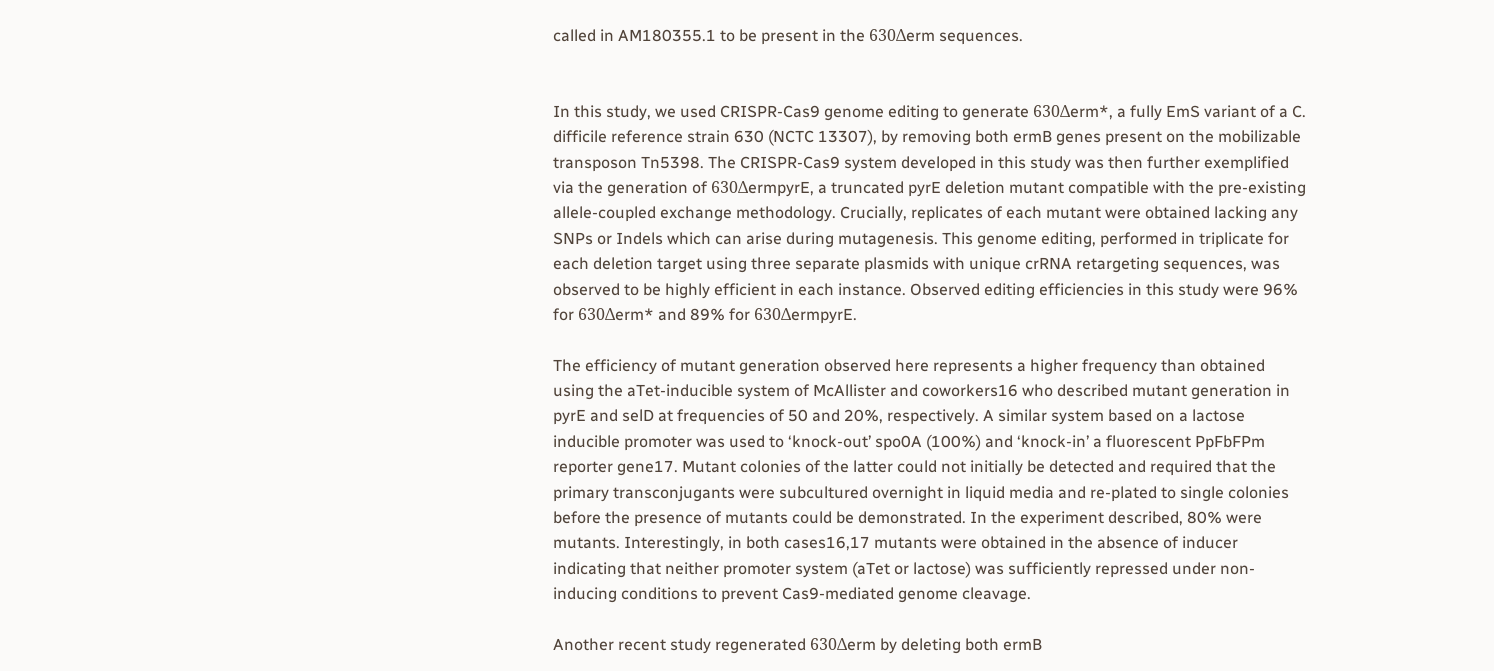called in AM180355.1 to be present in the 630Δerm sequences.


In this study, we used CRISPR-Cas9 genome editing to generate 630Δerm*, a fully EmS variant of a C. difficile reference strain 630 (NCTC 13307), by removing both ermB genes present on the mobilizable transposon Tn5398. The CRISPR-Cas9 system developed in this study was then further exemplified via the generation of 630ΔermpyrE, a truncated pyrE deletion mutant compatible with the pre-existing allele-coupled exchange methodology. Crucially, replicates of each mutant were obtained lacking any SNPs or Indels which can arise during mutagenesis. This genome editing, performed in triplicate for each deletion target using three separate plasmids with unique crRNA retargeting sequences, was observed to be highly efficient in each instance. Observed editing efficiencies in this study were 96% for 630Δerm* and 89% for 630ΔermpyrE.

The efficiency of mutant generation observed here represents a higher frequency than obtained using the aTet-inducible system of McAllister and coworkers16 who described mutant generation in pyrE and selD at frequencies of 50 and 20%, respectively. A similar system based on a lactose inducible promoter was used to ‘knock-out’ spo0A (100%) and ‘knock-in’ a fluorescent PpFbFPm reporter gene17. Mutant colonies of the latter could not initially be detected and required that the primary transconjugants were subcultured overnight in liquid media and re-plated to single colonies before the presence of mutants could be demonstrated. In the experiment described, 80% were mutants. Interestingly, in both cases16,17 mutants were obtained in the absence of inducer indicating that neither promoter system (aTet or lactose) was sufficiently repressed under non-inducing conditions to prevent Cas9-mediated genome cleavage.

Another recent study regenerated 630Δerm by deleting both ermB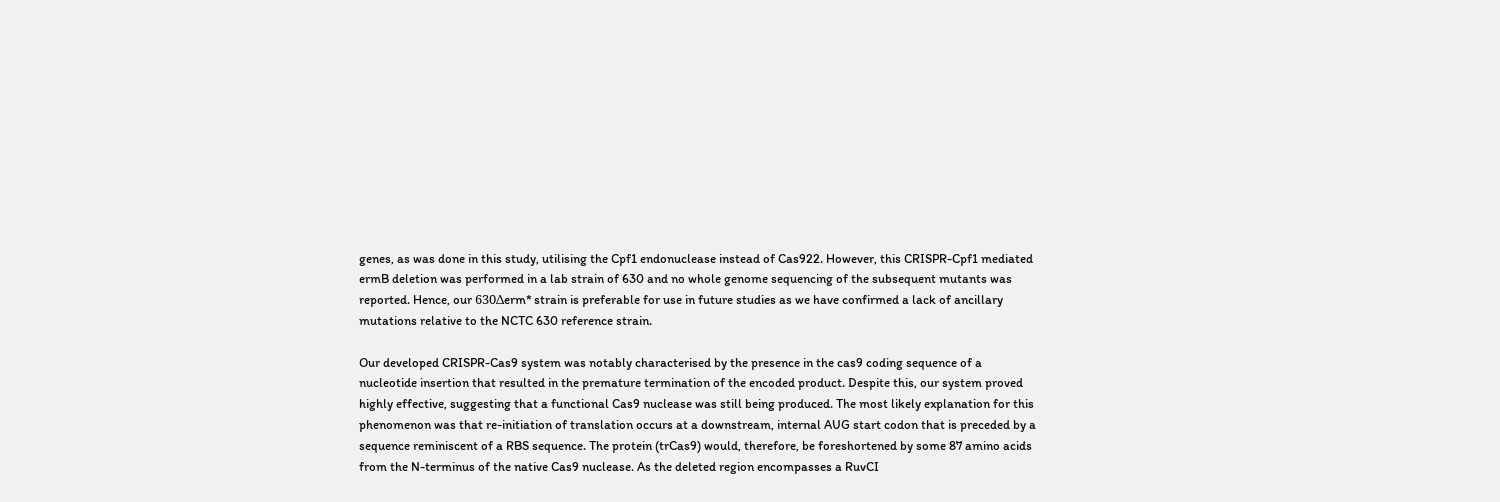genes, as was done in this study, utilising the Cpf1 endonuclease instead of Cas922. However, this CRISPR-Cpf1 mediated ermB deletion was performed in a lab strain of 630 and no whole genome sequencing of the subsequent mutants was reported. Hence, our 630Δerm* strain is preferable for use in future studies as we have confirmed a lack of ancillary mutations relative to the NCTC 630 reference strain.

Our developed CRISPR-Cas9 system was notably characterised by the presence in the cas9 coding sequence of a nucleotide insertion that resulted in the premature termination of the encoded product. Despite this, our system proved highly effective, suggesting that a functional Cas9 nuclease was still being produced. The most likely explanation for this phenomenon was that re-initiation of translation occurs at a downstream, internal AUG start codon that is preceded by a sequence reminiscent of a RBS sequence. The protein (trCas9) would, therefore, be foreshortened by some 87 amino acids from the N-terminus of the native Cas9 nuclease. As the deleted region encompasses a RuvCI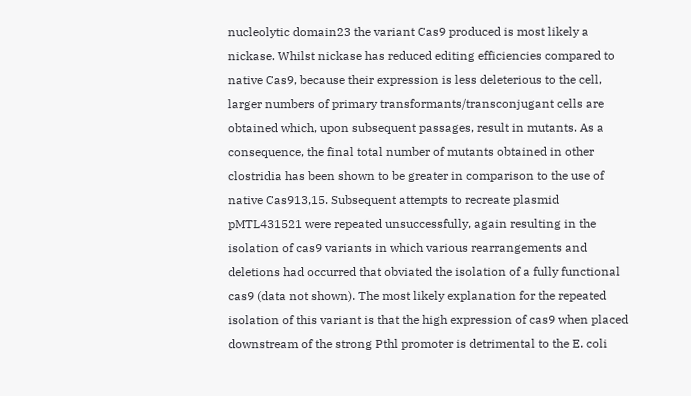nucleolytic domain23 the variant Cas9 produced is most likely a nickase. Whilst nickase has reduced editing efficiencies compared to native Cas9, because their expression is less deleterious to the cell, larger numbers of primary transformants/transconjugant cells are obtained which, upon subsequent passages, result in mutants. As a consequence, the final total number of mutants obtained in other clostridia has been shown to be greater in comparison to the use of native Cas913,15. Subsequent attempts to recreate plasmid pMTL431521 were repeated unsuccessfully, again resulting in the isolation of cas9 variants in which various rearrangements and deletions had occurred that obviated the isolation of a fully functional cas9 (data not shown). The most likely explanation for the repeated isolation of this variant is that the high expression of cas9 when placed downstream of the strong Pthl promoter is detrimental to the E. coli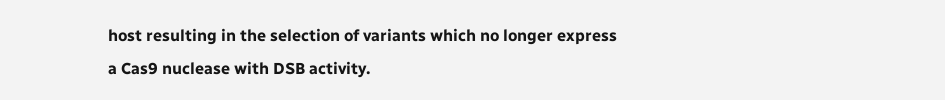host resulting in the selection of variants which no longer express a Cas9 nuclease with DSB activity.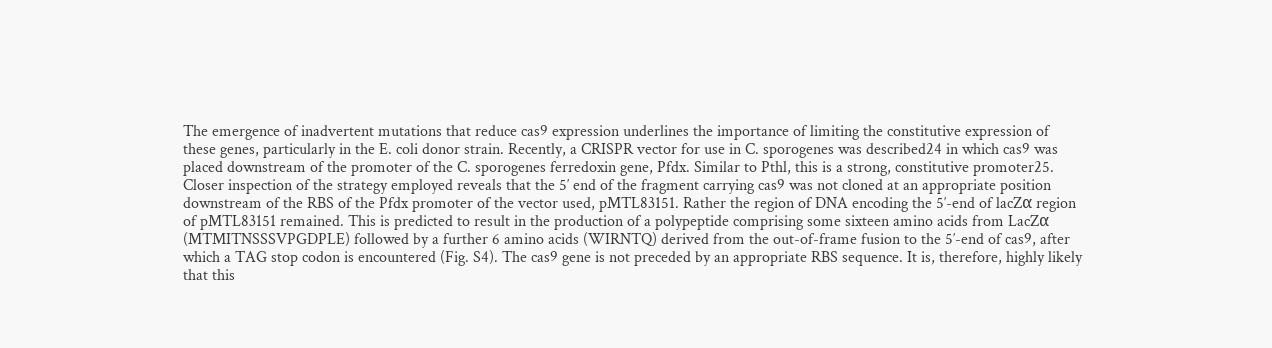The emergence of inadvertent mutations that reduce cas9 expression underlines the importance of limiting the constitutive expression of these genes, particularly in the E. coli donor strain. Recently, a CRISPR vector for use in C. sporogenes was described24 in which cas9 was placed downstream of the promoter of the C. sporogenes ferredoxin gene, Pfdx. Similar to Pthl, this is a strong, constitutive promoter25. Closer inspection of the strategy employed reveals that the 5′ end of the fragment carrying cas9 was not cloned at an appropriate position downstream of the RBS of the Pfdx promoter of the vector used, pMTL83151. Rather the region of DNA encoding the 5′-end of lacZα region of pMTL83151 remained. This is predicted to result in the production of a polypeptide comprising some sixteen amino acids from LacZα (MTMITNSSSVPGDPLE) followed by a further 6 amino acids (WIRNTQ) derived from the out-of-frame fusion to the 5′-end of cas9, after which a TAG stop codon is encountered (Fig. S4). The cas9 gene is not preceded by an appropriate RBS sequence. It is, therefore, highly likely that this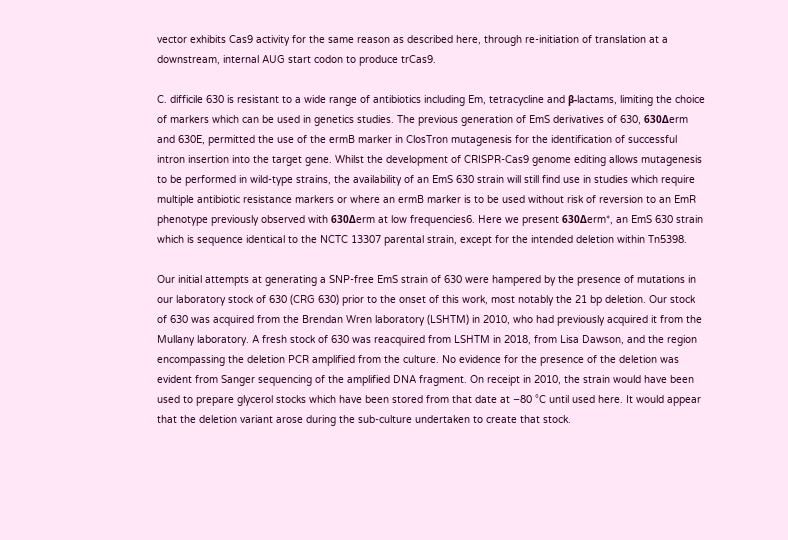vector exhibits Cas9 activity for the same reason as described here, through re-initiation of translation at a downstream, internal AUG start codon to produce trCas9.

C. difficile 630 is resistant to a wide range of antibiotics including Em, tetracycline and β-lactams, limiting the choice of markers which can be used in genetics studies. The previous generation of EmS derivatives of 630, 630Δerm and 630E, permitted the use of the ermB marker in ClosTron mutagenesis for the identification of successful intron insertion into the target gene. Whilst the development of CRISPR-Cas9 genome editing allows mutagenesis to be performed in wild-type strains, the availability of an EmS 630 strain will still find use in studies which require multiple antibiotic resistance markers or where an ermB marker is to be used without risk of reversion to an EmR phenotype previously observed with 630Δerm at low frequencies6. Here we present 630Δerm*, an EmS 630 strain which is sequence identical to the NCTC 13307 parental strain, except for the intended deletion within Tn5398.

Our initial attempts at generating a SNP-free EmS strain of 630 were hampered by the presence of mutations in our laboratory stock of 630 (CRG 630) prior to the onset of this work, most notably the 21 bp deletion. Our stock of 630 was acquired from the Brendan Wren laboratory (LSHTM) in 2010, who had previously acquired it from the Mullany laboratory. A fresh stock of 630 was reacquired from LSHTM in 2018, from Lisa Dawson, and the region encompassing the deletion PCR amplified from the culture. No evidence for the presence of the deletion was evident from Sanger sequencing of the amplified DNA fragment. On receipt in 2010, the strain would have been used to prepare glycerol stocks which have been stored from that date at −80 °C until used here. It would appear that the deletion variant arose during the sub-culture undertaken to create that stock.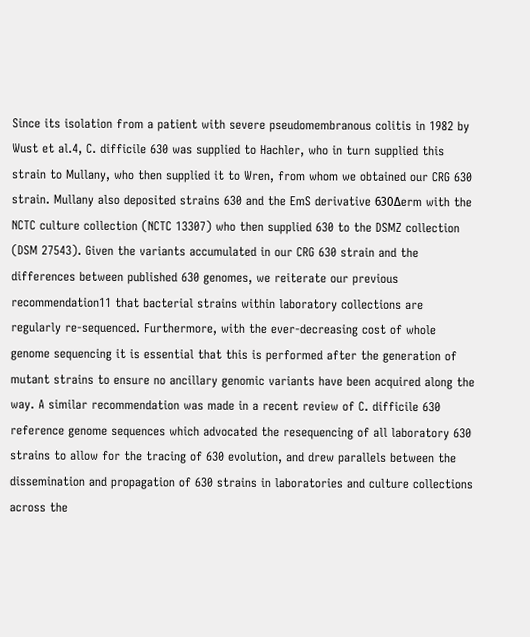Since its isolation from a patient with severe pseudomembranous colitis in 1982 by Wust et al.4, C. difficile 630 was supplied to Hachler, who in turn supplied this strain to Mullany, who then supplied it to Wren, from whom we obtained our CRG 630 strain. Mullany also deposited strains 630 and the EmS derivative 630Δerm with the NCTC culture collection (NCTC 13307) who then supplied 630 to the DSMZ collection (DSM 27543). Given the variants accumulated in our CRG 630 strain and the differences between published 630 genomes, we reiterate our previous recommendation11 that bacterial strains within laboratory collections are regularly re-sequenced. Furthermore, with the ever-decreasing cost of whole genome sequencing it is essential that this is performed after the generation of mutant strains to ensure no ancillary genomic variants have been acquired along the way. A similar recommendation was made in a recent review of C. difficile 630 reference genome sequences which advocated the resequencing of all laboratory 630 strains to allow for the tracing of 630 evolution, and drew parallels between the dissemination and propagation of 630 strains in laboratories and culture collections across the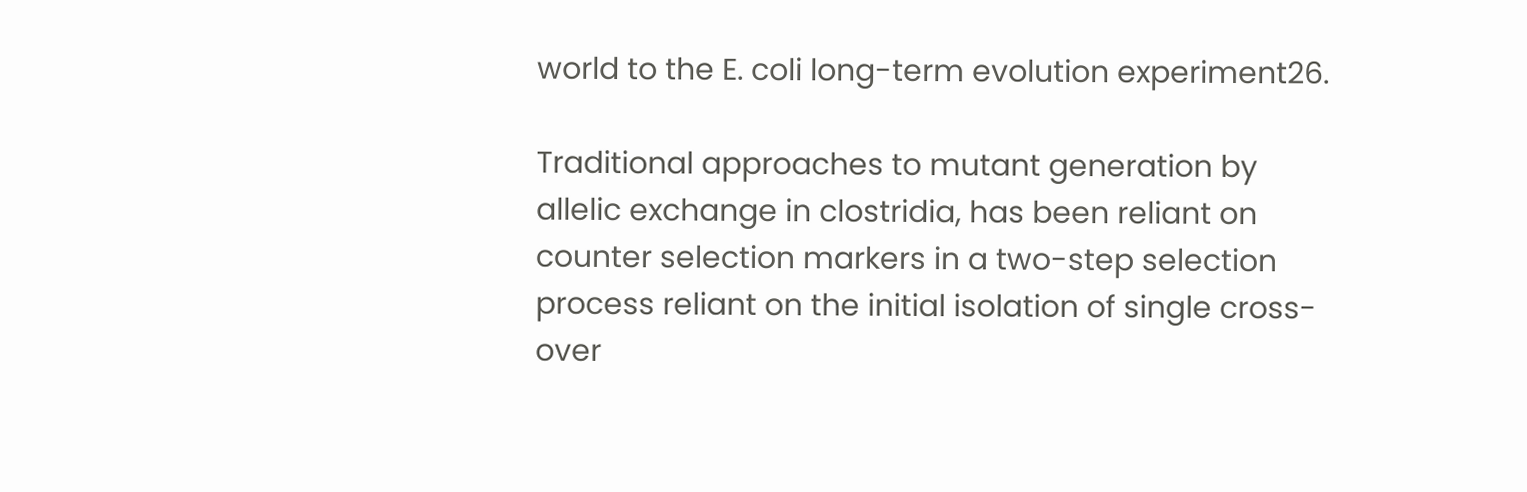world to the E. coli long-term evolution experiment26.

Traditional approaches to mutant generation by allelic exchange in clostridia, has been reliant on counter selection markers in a two-step selection process reliant on the initial isolation of single cross-over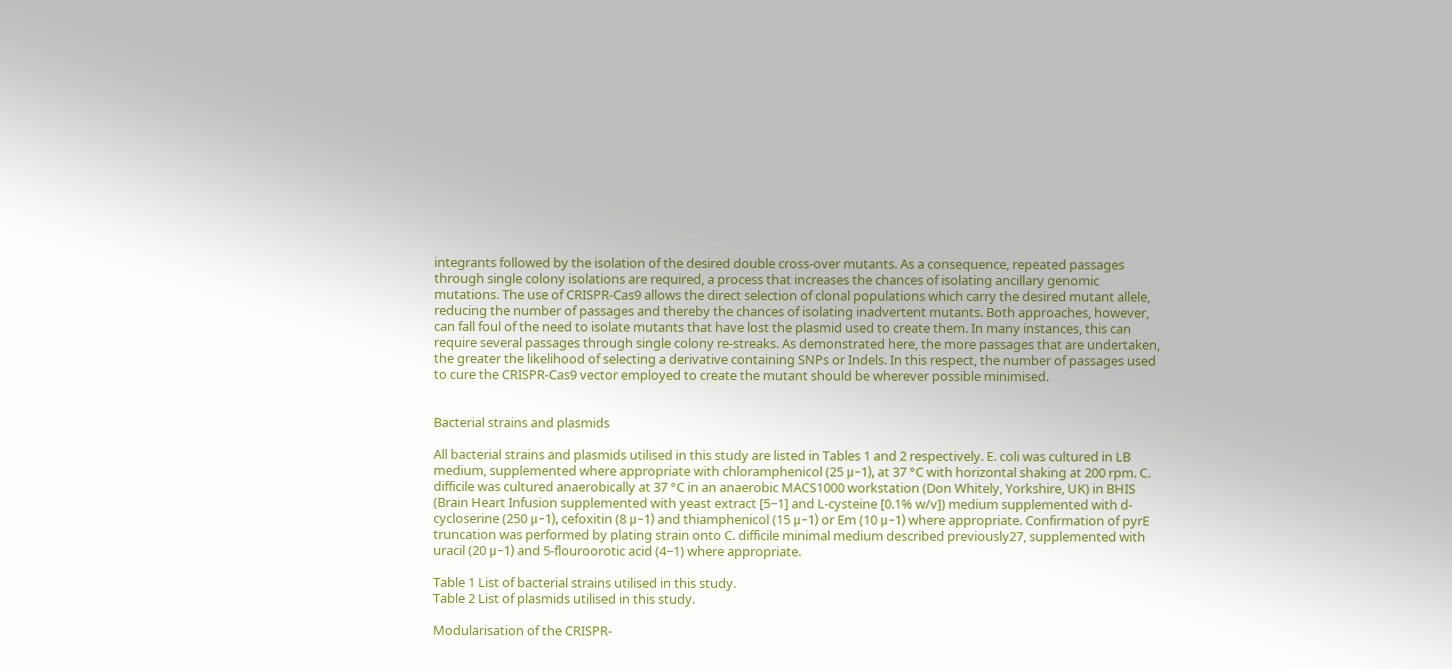integrants followed by the isolation of the desired double cross-over mutants. As a consequence, repeated passages through single colony isolations are required, a process that increases the chances of isolating ancillary genomic mutations. The use of CRISPR-Cas9 allows the direct selection of clonal populations which carry the desired mutant allele, reducing the number of passages and thereby the chances of isolating inadvertent mutants. Both approaches, however, can fall foul of the need to isolate mutants that have lost the plasmid used to create them. In many instances, this can require several passages through single colony re-streaks. As demonstrated here, the more passages that are undertaken, the greater the likelihood of selecting a derivative containing SNPs or Indels. In this respect, the number of passages used to cure the CRISPR-Cas9 vector employed to create the mutant should be wherever possible minimised.


Bacterial strains and plasmids

All bacterial strains and plasmids utilised in this study are listed in Tables 1 and 2 respectively. E. coli was cultured in LB medium, supplemented where appropriate with chloramphenicol (25 μ−1), at 37 °C with horizontal shaking at 200 rpm. C. difficile was cultured anaerobically at 37 °C in an anaerobic MACS1000 workstation (Don Whitely, Yorkshire, UK) in BHIS (Brain Heart Infusion supplemented with yeast extract [5−1] and L-cysteine [0.1% w/v]) medium supplemented with d-cycloserine (250 μ−1), cefoxitin (8 μ−1) and thiamphenicol (15 μ−1) or Em (10 μ−1) where appropriate. Confirmation of pyrE truncation was performed by plating strain onto C. difficile minimal medium described previously27, supplemented with uracil (20 μ−1) and 5-flouroorotic acid (4−1) where appropriate.

Table 1 List of bacterial strains utilised in this study.
Table 2 List of plasmids utilised in this study.

Modularisation of the CRISPR-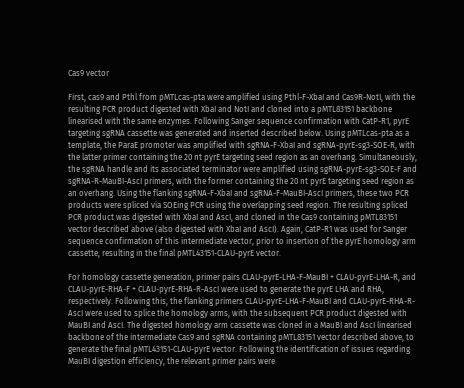Cas9 vector

First, cas9 and Pthl from pMTLcas-pta were amplified using Pthl-F-XbaI and Cas9R-NotI, with the resulting PCR product digested with XbaI and NotI and cloned into a pMTL83151 backbone linearised with the same enzymes. Following Sanger sequence confirmation with CatP-R1, pyrE targeting sgRNA cassette was generated and inserted described below. Using pMTLcas-pta as a template, the ParaE promoter was amplified with sgRNA-F-XbaI and sgRNA-pyrE-sg3-SOE-R, with the latter primer containing the 20 nt pyrE targeting seed region as an overhang. Simultaneously, the sgRNA handle and its associated terminator were amplified using sgRNA-pyrE-sg3-SOE-F and sgRNA-R-MauBI-AscI primers, with the former containing the 20 nt pyrE targeting seed region as an overhang. Using the flanking sgRNA-F-XbaI and sgRNA-F-MauBI-AscI primers, these two PCR products were spliced via SOEing PCR using the overlapping seed region. The resulting spliced PCR product was digested with XbaI and AscI, and cloned in the Cas9 containing pMTL83151 vector described above (also digested with XbaI and AscI). Again, CatP-R1 was used for Sanger sequence confirmation of this intermediate vector, prior to insertion of the pyrE homology arm cassette, resulting in the final pMTL43151-CLAU-pyrE vector.

For homology cassette generation, primer pairs CLAU-pyrE-LHA-F-MauBI + CLAU-pyrE-LHA-R, and CLAU-pyrE-RHA-F + CLAU-pyrE-RHA-R-AscI were used to generate the pyrE LHA and RHA, respectively. Following this, the flanking primers CLAU-pyrE-LHA-F-MauBI and CLAU-pyrE-RHA-R-AscI were used to splice the homology arms, with the subsequent PCR product digested with MauBI and AscI. The digested homology arm cassette was cloned in a MauBI and AscI linearised backbone of the intermediate Cas9 and sgRNA containing pMTL83151 vector described above, to generate the final pMTL43151-CLAU-pyrE vector. Following the identification of issues regarding MauBI digestion efficiency, the relevant primer pairs were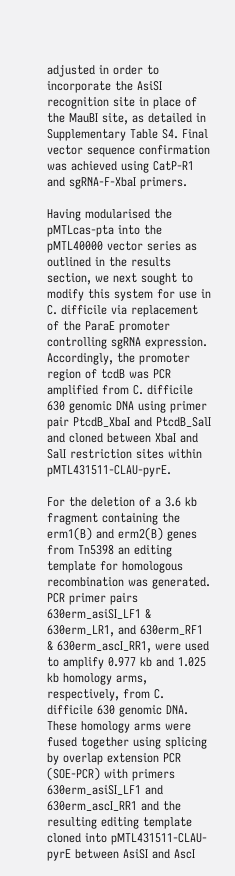adjusted in order to incorporate the AsiSI recognition site in place of the MauBI site, as detailed in Supplementary Table S4. Final vector sequence confirmation was achieved using CatP-R1 and sgRNA-F-XbaI primers.

Having modularised the pMTLcas-pta into the pMTL40000 vector series as outlined in the results section, we next sought to modify this system for use in C. difficile via replacement of the ParaE promoter controlling sgRNA expression. Accordingly, the promoter region of tcdB was PCR amplified from C. difficile 630 genomic DNA using primer pair PtcdB_XbaI and PtcdB_SalI and cloned between XbaI and SalI restriction sites within pMTL431511-CLAU-pyrE.

For the deletion of a 3.6 kb fragment containing the erm1(B) and erm2(B) genes from Tn5398 an editing template for homologous recombination was generated. PCR primer pairs 630erm_asiSI_LF1 & 630erm_LR1, and 630erm_RF1 & 630erm_ascI_RR1, were used to amplify 0.977 kb and 1.025 kb homology arms, respectively, from C. difficile 630 genomic DNA. These homology arms were fused together using splicing by overlap extension PCR (SOE-PCR) with primers 630erm_asiSI_LF1 and 630erm_ascI_RR1 and the resulting editing template cloned into pMTL431511-CLAU-pyrE between AsiSI and AscI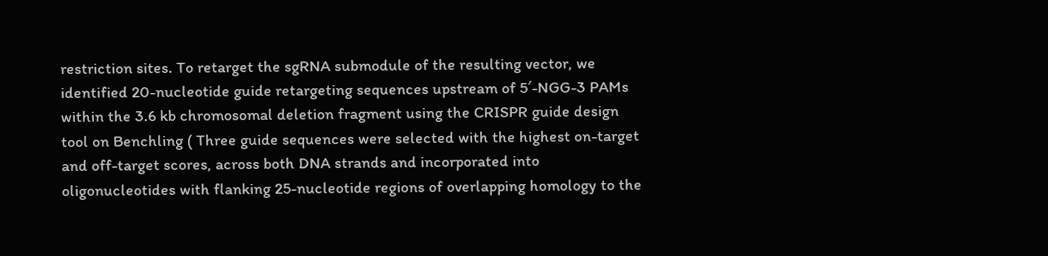restriction sites. To retarget the sgRNA submodule of the resulting vector, we identified 20-nucleotide guide retargeting sequences upstream of 5′-NGG-3 PAMs within the 3.6 kb chromosomal deletion fragment using the CRISPR guide design tool on Benchling ( Three guide sequences were selected with the highest on-target and off-target scores, across both DNA strands and incorporated into oligonucleotides with flanking 25-nucleotide regions of overlapping homology to the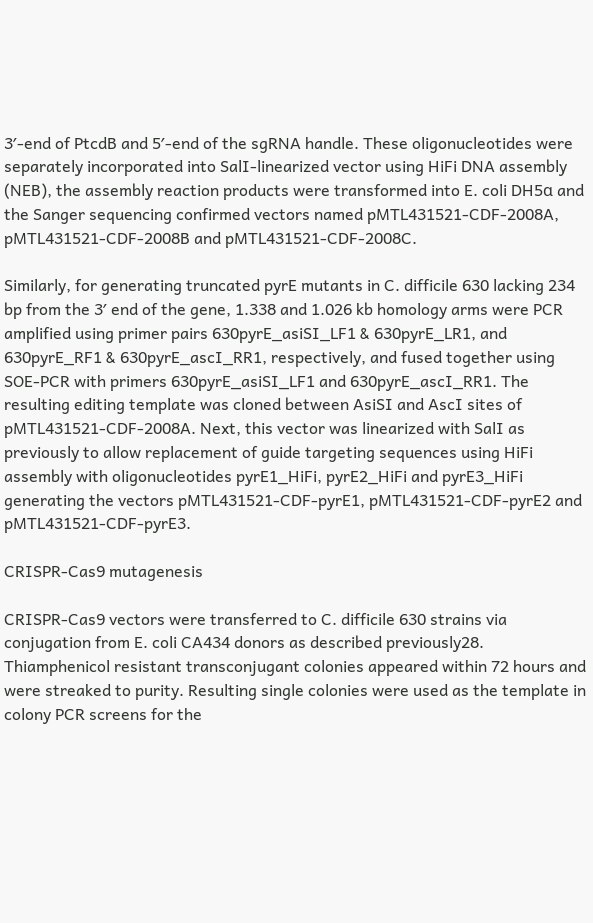3′-end of PtcdB and 5′-end of the sgRNA handle. These oligonucleotides were separately incorporated into SalI-linearized vector using HiFi DNA assembly (NEB), the assembly reaction products were transformed into E. coli DH5α and the Sanger sequencing confirmed vectors named pMTL431521-CDF-2008A, pMTL431521-CDF-2008B and pMTL431521-CDF-2008C.

Similarly, for generating truncated pyrE mutants in C. difficile 630 lacking 234 bp from the 3′ end of the gene, 1.338 and 1.026 kb homology arms were PCR amplified using primer pairs 630pyrE_asiSI_LF1 & 630pyrE_LR1, and 630pyrE_RF1 & 630pyrE_ascI_RR1, respectively, and fused together using SOE-PCR with primers 630pyrE_asiSI_LF1 and 630pyrE_ascI_RR1. The resulting editing template was cloned between AsiSI and AscI sites of pMTL431521-CDF-2008A. Next, this vector was linearized with SalI as previously to allow replacement of guide targeting sequences using HiFi assembly with oligonucleotides pyrE1_HiFi, pyrE2_HiFi and pyrE3_HiFi generating the vectors pMTL431521-CDF-pyrE1, pMTL431521-CDF-pyrE2 and pMTL431521-CDF-pyrE3.

CRISPR-Cas9 mutagenesis

CRISPR-Cas9 vectors were transferred to C. difficile 630 strains via conjugation from E. coli CA434 donors as described previously28. Thiamphenicol resistant transconjugant colonies appeared within 72 hours and were streaked to purity. Resulting single colonies were used as the template in colony PCR screens for the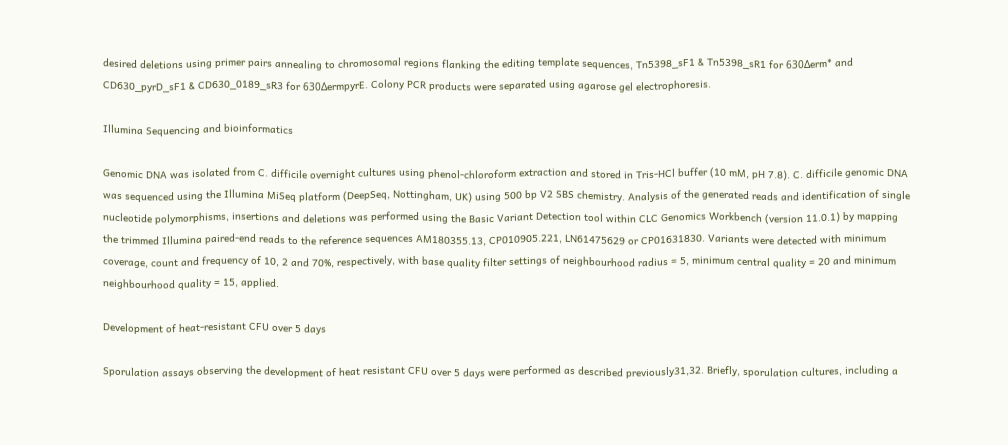desired deletions using primer pairs annealing to chromosomal regions flanking the editing template sequences, Tn5398_sF1 & Tn5398_sR1 for 630Δerm* and CD630_pyrD_sF1 & CD630_0189_sR3 for 630ΔermpyrE. Colony PCR products were separated using agarose gel electrophoresis.

Illumina Sequencing and bioinformatics

Genomic DNA was isolated from C. difficile overnight cultures using phenol-chloroform extraction and stored in Tris-HCl buffer (10 mM, pH 7.8). C. difficile genomic DNA was sequenced using the Illumina MiSeq platform (DeepSeq, Nottingham, UK) using 500 bp V2 SBS chemistry. Analysis of the generated reads and identification of single nucleotide polymorphisms, insertions and deletions was performed using the Basic Variant Detection tool within CLC Genomics Workbench (version 11.0.1) by mapping the trimmed Illumina paired-end reads to the reference sequences AM180355.13, CP010905.221, LN61475629 or CP01631830. Variants were detected with minimum coverage, count and frequency of 10, 2 and 70%, respectively, with base quality filter settings of neighbourhood radius = 5, minimum central quality = 20 and minimum neighbourhood quality = 15, applied.

Development of heat-resistant CFU over 5 days

Sporulation assays observing the development of heat resistant CFU over 5 days were performed as described previously31,32. Briefly, sporulation cultures, including a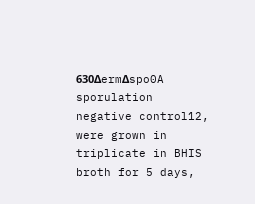630ΔermΔspo0A sporulation negative control12, were grown in triplicate in BHIS broth for 5 days,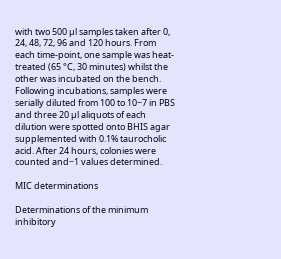with two 500 µl samples taken after 0, 24, 48, 72, 96 and 120 hours. From each time-point, one sample was heat-treated (65 °C, 30 minutes) whilst the other was incubated on the bench. Following incubations, samples were serially diluted from 100 to 10−7 in PBS and three 20 µl aliquots of each dilution were spotted onto BHIS agar supplemented with 0.1% taurocholic acid. After 24 hours, colonies were counted and−1 values determined.

MIC determinations

Determinations of the minimum inhibitory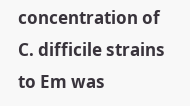concentration of C. difficile strains to Em was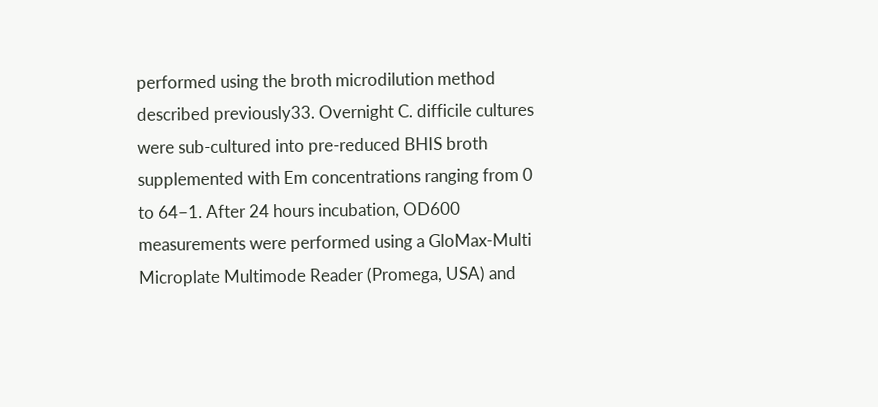performed using the broth microdilution method described previously33. Overnight C. difficile cultures were sub-cultured into pre-reduced BHIS broth supplemented with Em concentrations ranging from 0 to 64−1. After 24 hours incubation, OD600 measurements were performed using a GloMax-Multi Microplate Multimode Reader (Promega, USA) and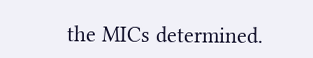the MICs determined.